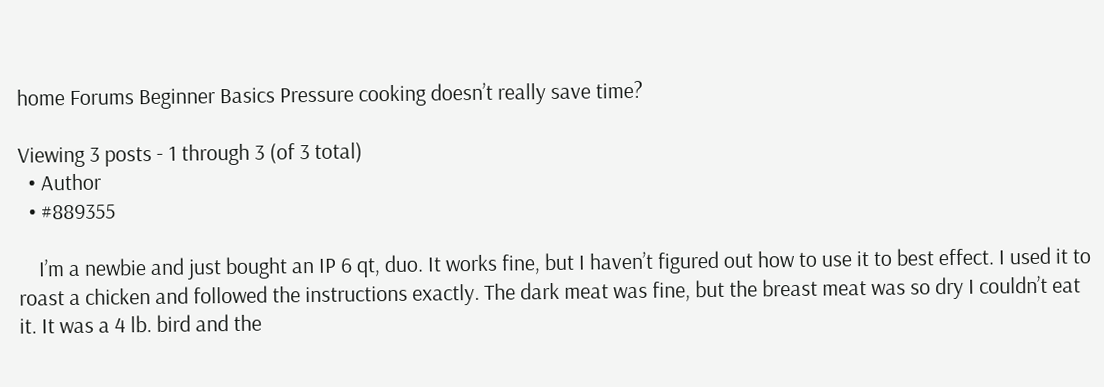home Forums Beginner Basics Pressure cooking doesn’t really save time?

Viewing 3 posts - 1 through 3 (of 3 total)
  • Author
  • #889355

    I’m a newbie and just bought an IP 6 qt, duo. It works fine, but I haven’t figured out how to use it to best effect. I used it to roast a chicken and followed the instructions exactly. The dark meat was fine, but the breast meat was so dry I couldn’t eat it. It was a 4 lb. bird and the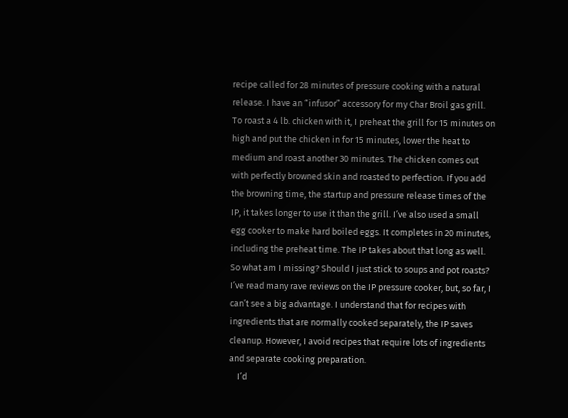recipe called for 28 minutes of pressure cooking with a natural release. I have an “infusor” accessory for my Char Broil gas grill. To roast a 4 lb. chicken with it, I preheat the grill for 15 minutes on high and put the chicken in for 15 minutes, lower the heat to medium and roast another 30 minutes. The chicken comes out with perfectly browned skin and roasted to perfection. If you add the browning time, the startup and pressure release times of the IP, it takes longer to use it than the grill. I’ve also used a small egg cooker to make hard boiled eggs. It completes in 20 minutes, including the preheat time. The IP takes about that long as well. So what am I missing? Should I just stick to soups and pot roasts? I’ve read many rave reviews on the IP pressure cooker, but, so far, I can’t see a big advantage. I understand that for recipes with ingredients that are normally cooked separately, the IP saves cleanup. However, I avoid recipes that require lots of ingredients and separate cooking preparation.
    I’d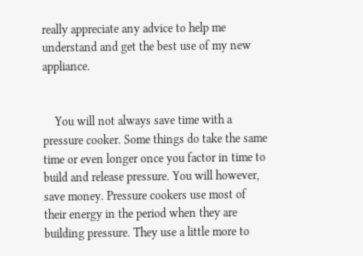really appreciate any advice to help me understand and get the best use of my new appliance.


    You will not always save time with a pressure cooker. Some things do take the same time or even longer once you factor in time to build and release pressure. You will however, save money. Pressure cookers use most of their energy in the period when they are building pressure. They use a little more to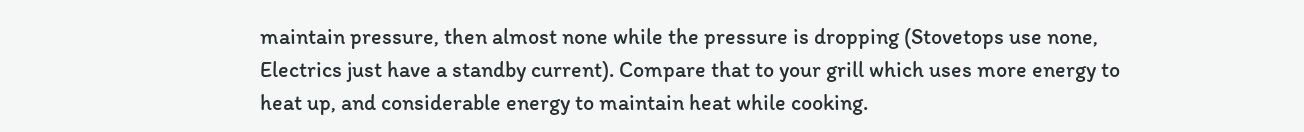maintain pressure, then almost none while the pressure is dropping (Stovetops use none, Electrics just have a standby current). Compare that to your grill which uses more energy to heat up, and considerable energy to maintain heat while cooking.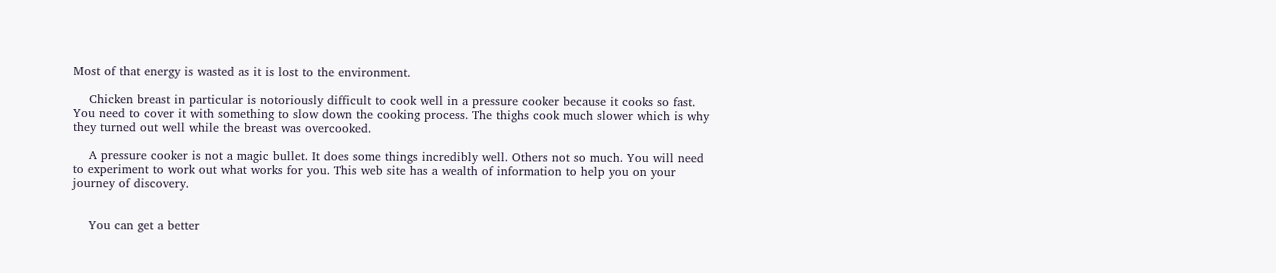Most of that energy is wasted as it is lost to the environment.

    Chicken breast in particular is notoriously difficult to cook well in a pressure cooker because it cooks so fast. You need to cover it with something to slow down the cooking process. The thighs cook much slower which is why they turned out well while the breast was overcooked.

    A pressure cooker is not a magic bullet. It does some things incredibly well. Others not so much. You will need to experiment to work out what works for you. This web site has a wealth of information to help you on your journey of discovery.


    You can get a better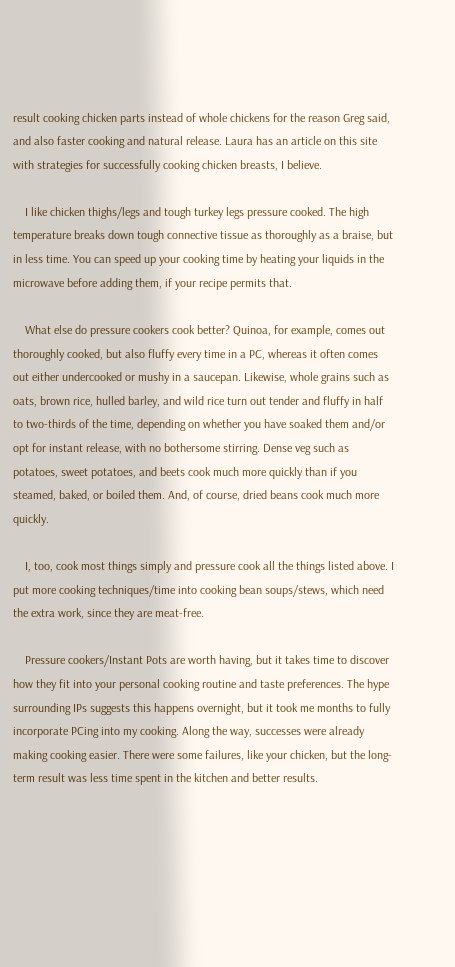result cooking chicken parts instead of whole chickens for the reason Greg said, and also faster cooking and natural release. Laura has an article on this site with strategies for successfully cooking chicken breasts, I believe.

    I like chicken thighs/legs and tough turkey legs pressure cooked. The high temperature breaks down tough connective tissue as thoroughly as a braise, but in less time. You can speed up your cooking time by heating your liquids in the microwave before adding them, if your recipe permits that.

    What else do pressure cookers cook better? Quinoa, for example, comes out thoroughly cooked, but also fluffy every time in a PC, whereas it often comes out either undercooked or mushy in a saucepan. Likewise, whole grains such as oats, brown rice, hulled barley, and wild rice turn out tender and fluffy in half to two-thirds of the time, depending on whether you have soaked them and/or opt for instant release, with no bothersome stirring. Dense veg such as potatoes, sweet potatoes, and beets cook much more quickly than if you steamed, baked, or boiled them. And, of course, dried beans cook much more quickly.

    I, too, cook most things simply and pressure cook all the things listed above. I put more cooking techniques/time into cooking bean soups/stews, which need the extra work, since they are meat-free.

    Pressure cookers/Instant Pots are worth having, but it takes time to discover how they fit into your personal cooking routine and taste preferences. The hype surrounding IPs suggests this happens overnight, but it took me months to fully incorporate PCing into my cooking. Along the way, successes were already making cooking easier. There were some failures, like your chicken, but the long-term result was less time spent in the kitchen and better results.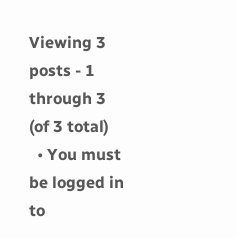Viewing 3 posts - 1 through 3 (of 3 total)
  • You must be logged in to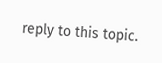reply to this topic.